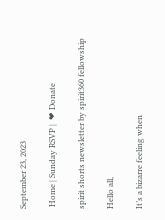September 23, 2023

 Home | Sunday RSVP |  ❤ Donate

spirit shorts newsletter by spirit360 fellowship

Hello all,

It’s a bizarre feeling when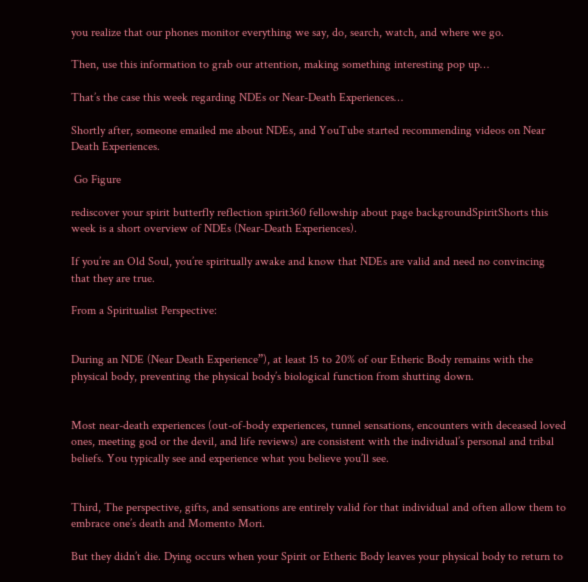you realize that our phones monitor everything we say, do, search, watch, and where we go.

Then, use this information to grab our attention, making something interesting pop up…

That’s the case this week regarding NDEs or Near-Death Experiences…

Shortly after, someone emailed me about NDEs, and YouTube started recommending videos on Near Death Experiences.

 Go Figure

rediscover your spirit butterfly reflection spirit360 fellowship about page backgroundSpiritShorts this week is a short overview of NDEs (Near-Death Experiences).

If you’re an Old Soul, you’re spiritually awake and know that NDEs are valid and need no convincing that they are true.

From a Spiritualist Perspective:


During an NDE (Near Death Experience”), at least 15 to 20% of our Etheric Body remains with the physical body, preventing the physical body’s biological function from shutting down.


Most near-death experiences (out-of-body experiences, tunnel sensations, encounters with deceased loved ones, meeting god or the devil, and life reviews) are consistent with the individual’s personal and tribal beliefs. You typically see and experience what you believe you’ll see.


Third, The perspective, gifts, and sensations are entirely valid for that individual and often allow them to embrace one’s death and Momento Mori.

But they didn’t die. Dying occurs when your Spirit or Etheric Body leaves your physical body to return to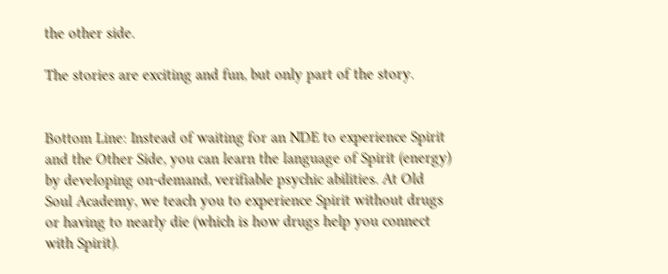the other side.

The stories are exciting and fun, but only part of the story.


Bottom Line: Instead of waiting for an NDE to experience Spirit and the Other Side, you can learn the language of Spirit (energy) by developing on-demand, verifiable psychic abilities. At Old Soul Academy, we teach you to experience Spirit without drugs or having to nearly die (which is how drugs help you connect with Spirit).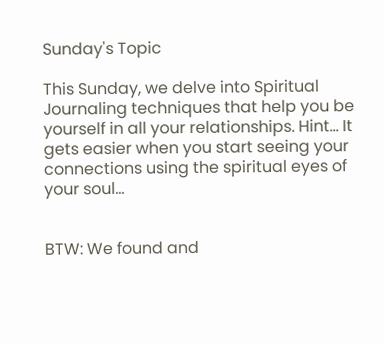Sunday's Topic

This Sunday, we delve into Spiritual Journaling techniques that help you be yourself in all your relationships. Hint… It gets easier when you start seeing your connections using the spiritual eyes of your soul…


BTW: We found and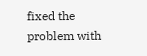fixed the problem with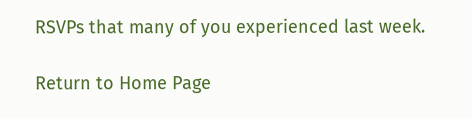RSVPs that many of you experienced last week.

Return to Home Page